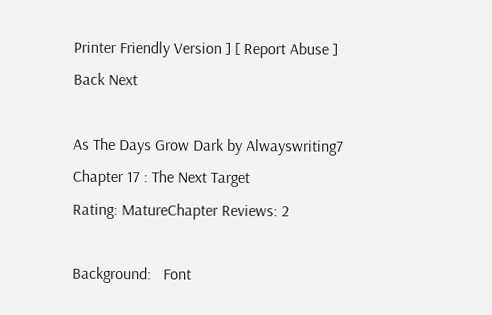Printer Friendly Version ] [ Report Abuse ]
Back Next

As The Days Grow Dark by Alwayswriting7
Chapter 17 : The Next Target
Rating: MatureChapter Reviews: 2

Background:   Font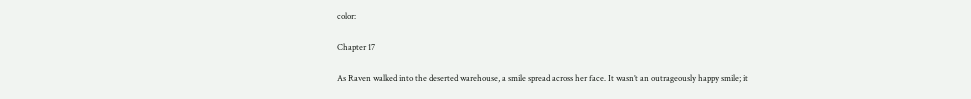color:

Chapter 17

As Raven walked into the deserted warehouse, a smile spread across her face. It wasn’t an outrageously happy smile; it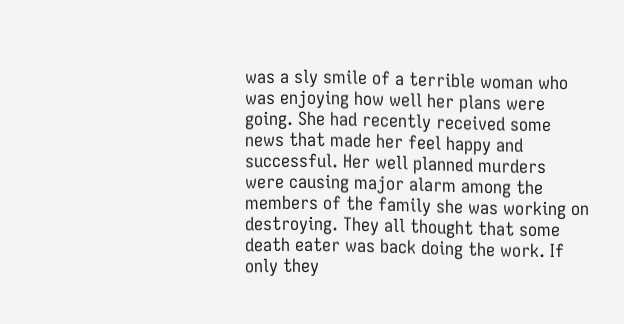was a sly smile of a terrible woman who was enjoying how well her plans were going. She had recently received some news that made her feel happy and successful. Her well planned murders were causing major alarm among the members of the family she was working on destroying. They all thought that some death eater was back doing the work. If only they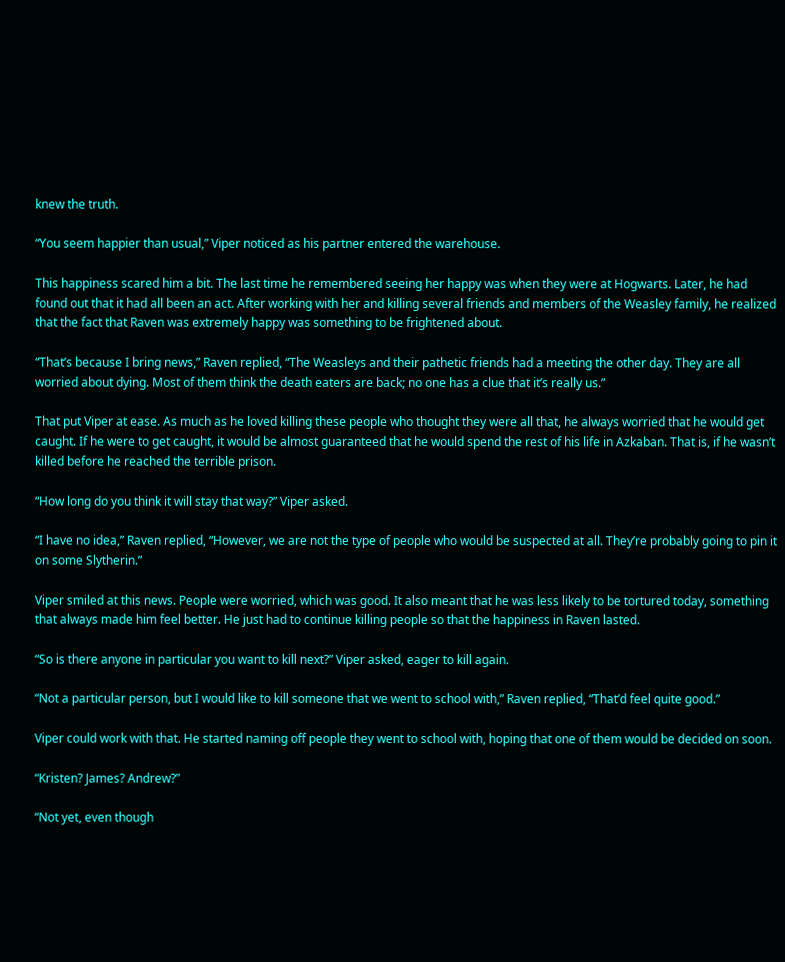knew the truth.

“You seem happier than usual,” Viper noticed as his partner entered the warehouse.

This happiness scared him a bit. The last time he remembered seeing her happy was when they were at Hogwarts. Later, he had found out that it had all been an act. After working with her and killing several friends and members of the Weasley family, he realized that the fact that Raven was extremely happy was something to be frightened about.

“That’s because I bring news,” Raven replied, “The Weasleys and their pathetic friends had a meeting the other day. They are all worried about dying. Most of them think the death eaters are back; no one has a clue that it’s really us.”

That put Viper at ease. As much as he loved killing these people who thought they were all that, he always worried that he would get caught. If he were to get caught, it would be almost guaranteed that he would spend the rest of his life in Azkaban. That is, if he wasn’t killed before he reached the terrible prison.

“How long do you think it will stay that way?” Viper asked.

“I have no idea,” Raven replied, “However, we are not the type of people who would be suspected at all. They’re probably going to pin it on some Slytherin.”

Viper smiled at this news. People were worried, which was good. It also meant that he was less likely to be tortured today, something that always made him feel better. He just had to continue killing people so that the happiness in Raven lasted.

“So is there anyone in particular you want to kill next?” Viper asked, eager to kill again.

“Not a particular person, but I would like to kill someone that we went to school with,” Raven replied, “That’d feel quite good.”

Viper could work with that. He started naming off people they went to school with, hoping that one of them would be decided on soon.

“Kristen? James? Andrew?”

“Not yet, even though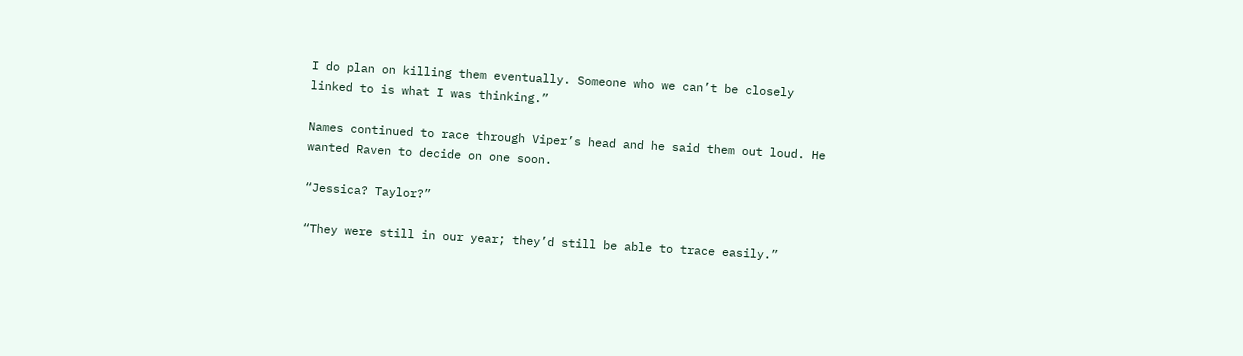I do plan on killing them eventually. Someone who we can’t be closely linked to is what I was thinking.”

Names continued to race through Viper’s head and he said them out loud. He wanted Raven to decide on one soon.

“Jessica? Taylor?”

“They were still in our year; they’d still be able to trace easily.”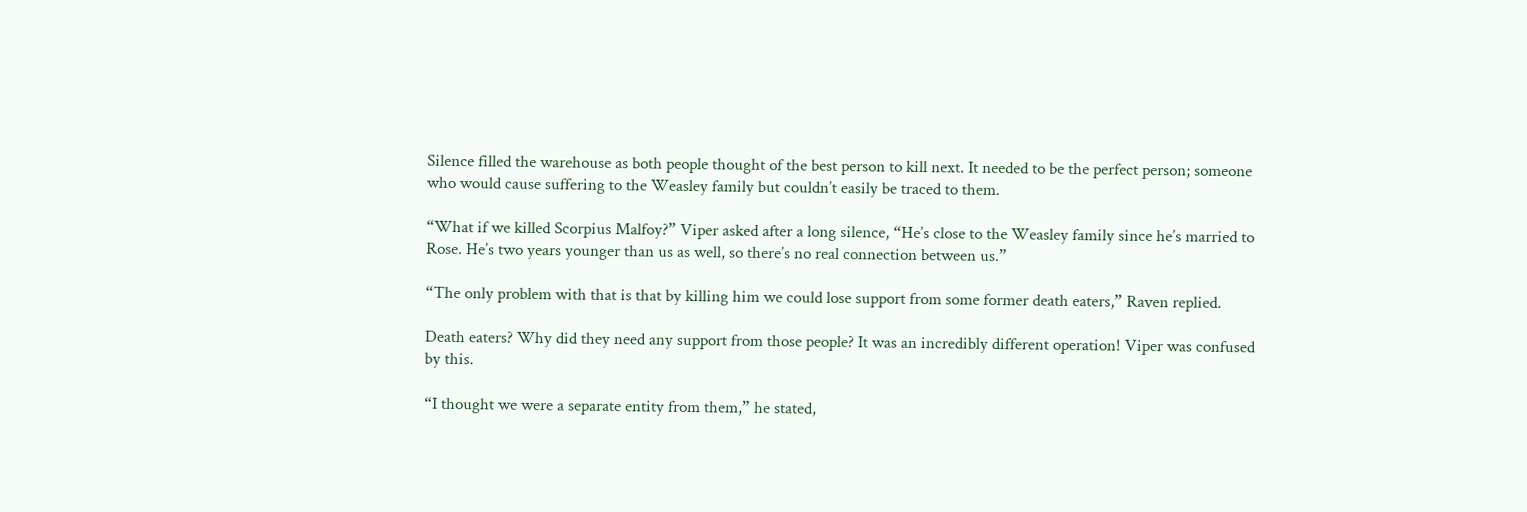Silence filled the warehouse as both people thought of the best person to kill next. It needed to be the perfect person; someone who would cause suffering to the Weasley family but couldn’t easily be traced to them.

“What if we killed Scorpius Malfoy?” Viper asked after a long silence, “He’s close to the Weasley family since he’s married to Rose. He’s two years younger than us as well, so there’s no real connection between us.”

“The only problem with that is that by killing him we could lose support from some former death eaters,” Raven replied.

Death eaters? Why did they need any support from those people? It was an incredibly different operation! Viper was confused by this.

“I thought we were a separate entity from them,” he stated,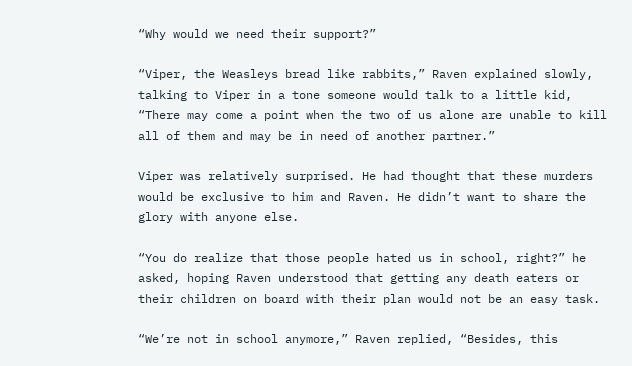“Why would we need their support?”

“Viper, the Weasleys bread like rabbits,” Raven explained slowly, talking to Viper in a tone someone would talk to a little kid, “There may come a point when the two of us alone are unable to kill all of them and may be in need of another partner.”

Viper was relatively surprised. He had thought that these murders would be exclusive to him and Raven. He didn’t want to share the glory with anyone else.

“You do realize that those people hated us in school, right?” he asked, hoping Raven understood that getting any death eaters or their children on board with their plan would not be an easy task.

“We’re not in school anymore,” Raven replied, “Besides, this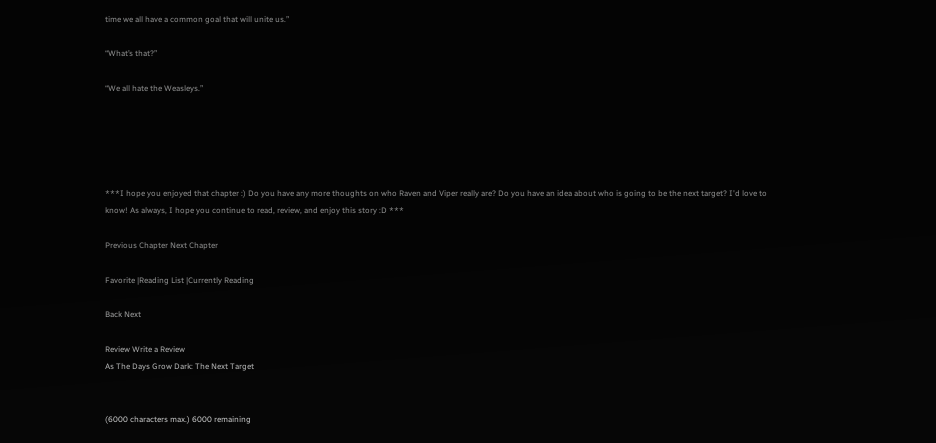time we all have a common goal that will unite us.”

“What’s that?”

“We all hate the Weasleys.”





***I hope you enjoyed that chapter :) Do you have any more thoughts on who Raven and Viper really are? Do you have an idea about who is going to be the next target? I'd love to know! As always, I hope you continue to read, review, and enjoy this story :D ***

Previous Chapter Next Chapter

Favorite |Reading List |Currently Reading

Back Next

Review Write a Review
As The Days Grow Dark: The Next Target


(6000 characters max.) 6000 remaining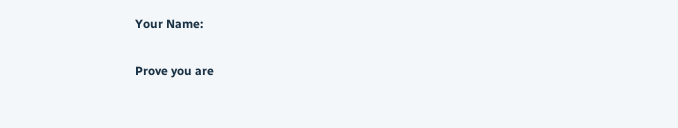Your Name:

Prove you are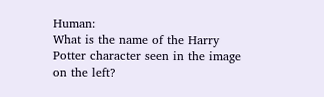Human:
What is the name of the Harry Potter character seen in the image on the left?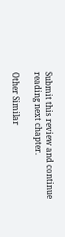Submit this review and continue reading next chapter.

Other Similar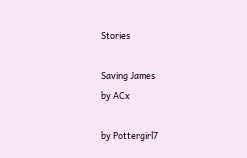Stories

Saving James
by ACx

by Pottergirl7